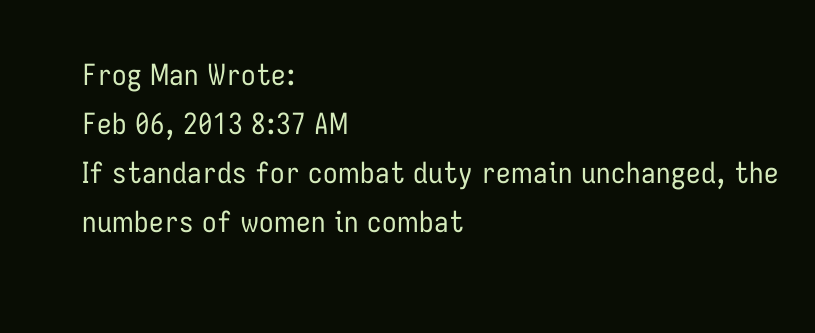Frog Man Wrote:
Feb 06, 2013 8:37 AM
If standards for combat duty remain unchanged, the numbers of women in combat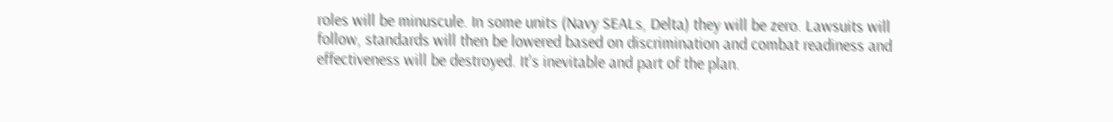roles will be minuscule. In some units (Navy SEALs, Delta) they will be zero. Lawsuits will follow, standards will then be lowered based on discrimination and combat readiness and effectiveness will be destroyed. It's inevitable and part of the plan.